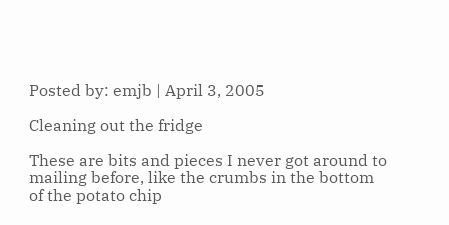Posted by: emjb | April 3, 2005

Cleaning out the fridge

These are bits and pieces I never got around to mailing before, like the crumbs in the bottom of the potato chip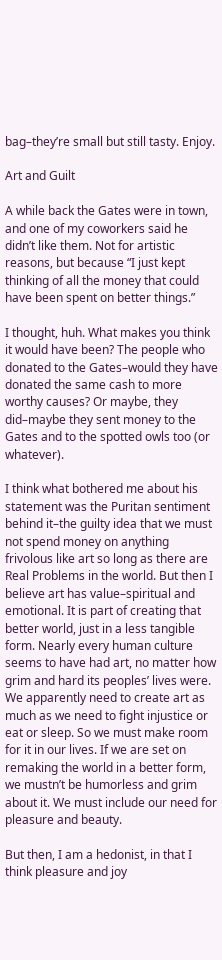bag–they’re small but still tasty. Enjoy.

Art and Guilt

A while back the Gates were in town, and one of my coworkers said he didn’t like them. Not for artistic reasons, but because “I just kept thinking of all the money that could have been spent on better things.”

I thought, huh. What makes you think it would have been? The people who donated to the Gates–would they have donated the same cash to more worthy causes? Or maybe, they did–maybe they sent money to the Gates and to the spotted owls too (or whatever).

I think what bothered me about his statement was the Puritan sentiment behind it–the guilty idea that we must not spend money on anything frivolous like art so long as there are Real Problems in the world. But then I believe art has value–spiritual and emotional. It is part of creating that better world, just in a less tangible form. Nearly every human culture seems to have had art, no matter how grim and hard its peoples’ lives were. We apparently need to create art as much as we need to fight injustice or eat or sleep. So we must make room for it in our lives. If we are set on remaking the world in a better form, we mustn’t be humorless and grim about it. We must include our need for pleasure and beauty.

But then, I am a hedonist, in that I think pleasure and joy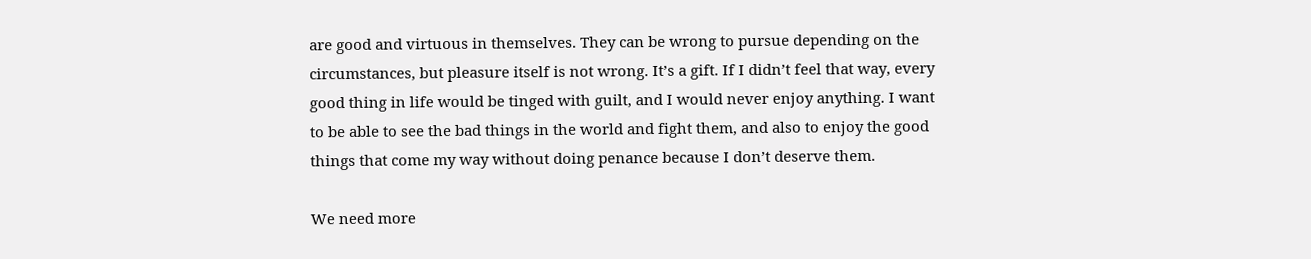are good and virtuous in themselves. They can be wrong to pursue depending on the circumstances, but pleasure itself is not wrong. It’s a gift. If I didn’t feel that way, every good thing in life would be tinged with guilt, and I would never enjoy anything. I want to be able to see the bad things in the world and fight them, and also to enjoy the good things that come my way without doing penance because I don’t deserve them.

We need more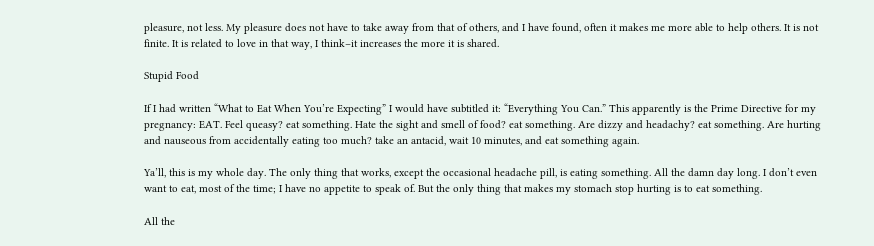pleasure, not less. My pleasure does not have to take away from that of others, and I have found, often it makes me more able to help others. It is not finite. It is related to love in that way, I think–it increases the more it is shared.

Stupid Food

If I had written “What to Eat When You’re Expecting” I would have subtitled it: “Everything You Can.” This apparently is the Prime Directive for my pregnancy: EAT. Feel queasy? eat something. Hate the sight and smell of food? eat something. Are dizzy and headachy? eat something. Are hurting and nauseous from accidentally eating too much? take an antacid, wait 10 minutes, and eat something again.

Ya’ll, this is my whole day. The only thing that works, except the occasional headache pill, is eating something. All the damn day long. I don’t even want to eat, most of the time; I have no appetite to speak of. But the only thing that makes my stomach stop hurting is to eat something.

All the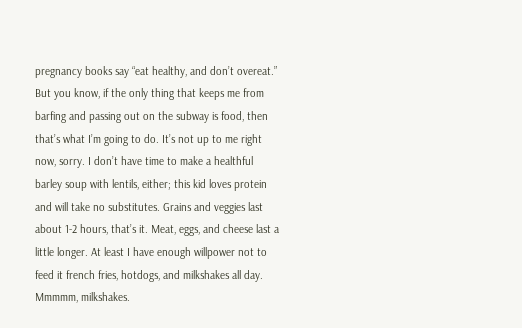pregnancy books say “eat healthy, and don’t overeat.” But you know, if the only thing that keeps me from barfing and passing out on the subway is food, then that’s what I’m going to do. It’s not up to me right now, sorry. I don’t have time to make a healthful barley soup with lentils, either; this kid loves protein and will take no substitutes. Grains and veggies last about 1-2 hours, that’s it. Meat, eggs, and cheese last a little longer. At least I have enough willpower not to feed it french fries, hotdogs, and milkshakes all day. Mmmmm, milkshakes.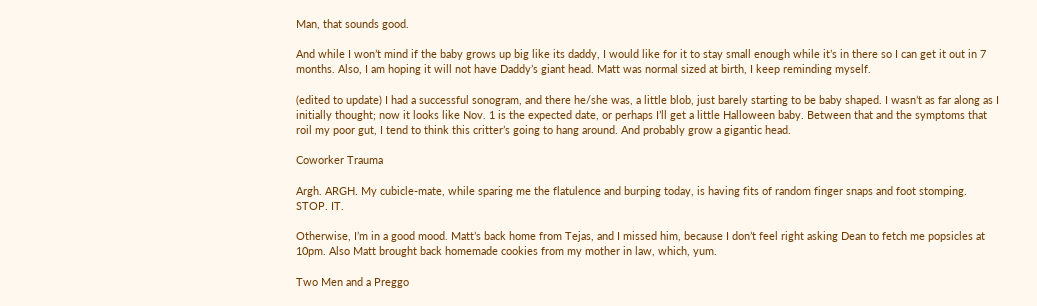Man, that sounds good.

And while I won’t mind if the baby grows up big like its daddy, I would like for it to stay small enough while it’s in there so I can get it out in 7 months. Also, I am hoping it will not have Daddy’s giant head. Matt was normal sized at birth, I keep reminding myself.

(edited to update) I had a successful sonogram, and there he/she was, a little blob, just barely starting to be baby shaped. I wasn’t as far along as I initially thought; now it looks like Nov. 1 is the expected date, or perhaps I’ll get a little Halloween baby. Between that and the symptoms that roil my poor gut, I tend to think this critter’s going to hang around. And probably grow a gigantic head.

Coworker Trauma

Argh. ARGH. My cubicle-mate, while sparing me the flatulence and burping today, is having fits of random finger snaps and foot stomping. STOP. IT.

Otherwise, I’m in a good mood. Matt’s back home from Tejas, and I missed him, because I don’t feel right asking Dean to fetch me popsicles at 10pm. Also Matt brought back homemade cookies from my mother in law, which, yum.

Two Men and a Preggo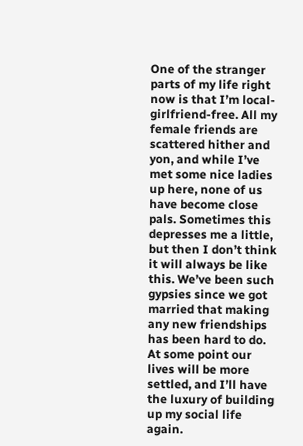One of the stranger parts of my life right now is that I’m local-girlfriend-free. All my female friends are scattered hither and yon, and while I’ve met some nice ladies up here, none of us have become close pals. Sometimes this depresses me a little, but then I don’t think it will always be like this. We’ve been such gypsies since we got married that making any new friendships has been hard to do. At some point our lives will be more settled, and I’ll have the luxury of building up my social life again.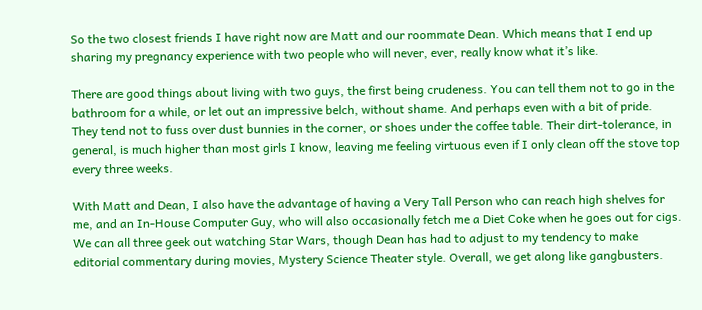So the two closest friends I have right now are Matt and our roommate Dean. Which means that I end up sharing my pregnancy experience with two people who will never, ever, really know what it’s like.

There are good things about living with two guys, the first being crudeness. You can tell them not to go in the bathroom for a while, or let out an impressive belch, without shame. And perhaps even with a bit of pride. They tend not to fuss over dust bunnies in the corner, or shoes under the coffee table. Their dirt-tolerance, in general, is much higher than most girls I know, leaving me feeling virtuous even if I only clean off the stove top every three weeks.

With Matt and Dean, I also have the advantage of having a Very Tall Person who can reach high shelves for me, and an In-House Computer Guy, who will also occasionally fetch me a Diet Coke when he goes out for cigs. We can all three geek out watching Star Wars, though Dean has had to adjust to my tendency to make editorial commentary during movies, Mystery Science Theater style. Overall, we get along like gangbusters.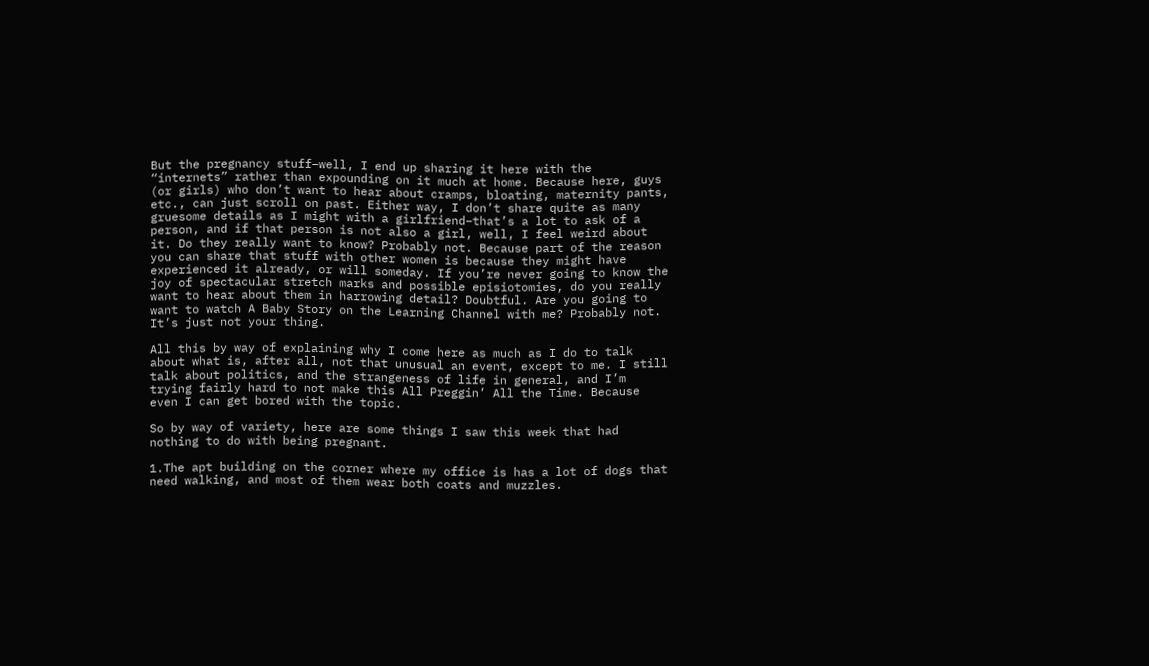But the pregnancy stuff–well, I end up sharing it here with the “internets” rather than expounding on it much at home. Because here, guys (or girls) who don’t want to hear about cramps, bloating, maternity pants, etc., can just scroll on past. Either way, I don’t share quite as many gruesome details as I might with a girlfriend–that’s a lot to ask of a person, and if that person is not also a girl, well, I feel weird about it. Do they really want to know? Probably not. Because part of the reason you can share that stuff with other women is because they might have experienced it already, or will someday. If you’re never going to know the joy of spectacular stretch marks and possible episiotomies, do you really want to hear about them in harrowing detail? Doubtful. Are you going to want to watch A Baby Story on the Learning Channel with me? Probably not. It’s just not your thing.

All this by way of explaining why I come here as much as I do to talk about what is, after all, not that unusual an event, except to me. I still talk about politics, and the strangeness of life in general, and I’m trying fairly hard to not make this All Preggin’ All the Time. Because even I can get bored with the topic.

So by way of variety, here are some things I saw this week that had nothing to do with being pregnant.

1.The apt building on the corner where my office is has a lot of dogs that need walking, and most of them wear both coats and muzzles.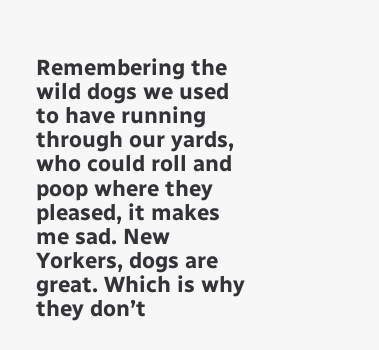Remembering the wild dogs we used to have running through our yards, who could roll and poop where they pleased, it makes me sad. New Yorkers, dogs are great. Which is why they don’t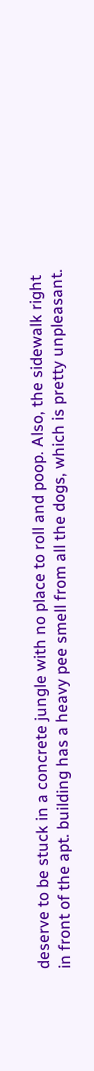deserve to be stuck in a concrete jungle with no place to roll and poop. Also, the sidewalk right in front of the apt. building has a heavy pee smell from all the dogs, which is pretty unpleasant.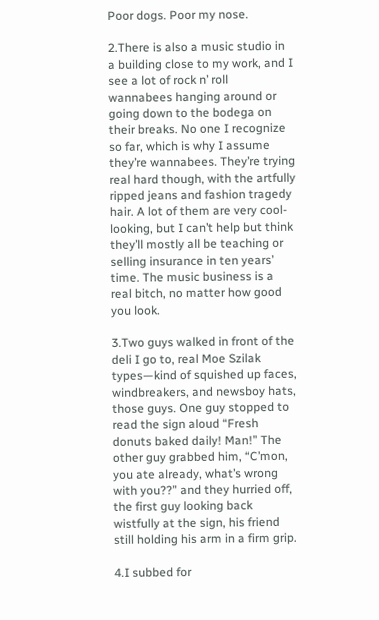Poor dogs. Poor my nose.

2.There is also a music studio in a building close to my work, and I see a lot of rock n’ roll wannabees hanging around or going down to the bodega on their breaks. No one I recognize so far, which is why I assume they’re wannabees. They’re trying real hard though, with the artfully ripped jeans and fashion tragedy hair. A lot of them are very cool-looking, but I can’t help but think they’ll mostly all be teaching or selling insurance in ten years’ time. The music business is a real bitch, no matter how good you look.

3.Two guys walked in front of the deli I go to, real Moe Szilak types—kind of squished up faces, windbreakers, and newsboy hats, those guys. One guy stopped to read the sign aloud “Fresh donuts baked daily! Man!” The other guy grabbed him, “C’mon, you ate already, what’s wrong with you??” and they hurried off, the first guy looking back wistfully at the sign, his friend still holding his arm in a firm grip.

4.I subbed for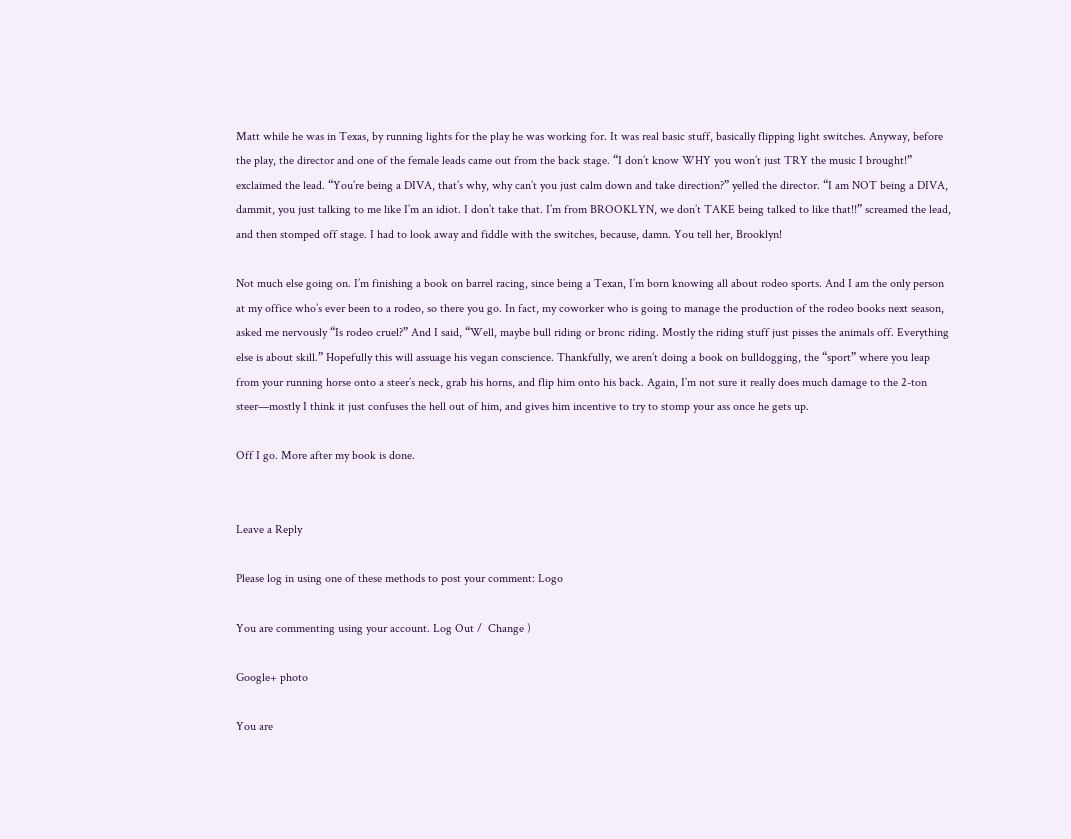Matt while he was in Texas, by running lights for the play he was working for. It was real basic stuff, basically flipping light switches. Anyway, before the play, the director and one of the female leads came out from the back stage. “I don’t know WHY you won’t just TRY the music I brought!” exclaimed the lead. “You’re being a DIVA, that’s why, why can’t you just calm down and take direction?” yelled the director. “I am NOT being a DIVA, dammit, you just talking to me like I’m an idiot. I don’t take that. I’m from BROOKLYN, we don’t TAKE being talked to like that!!” screamed the lead, and then stomped off stage. I had to look away and fiddle with the switches, because, damn. You tell her, Brooklyn!

Not much else going on. I’m finishing a book on barrel racing, since being a Texan, I’m born knowing all about rodeo sports. And I am the only person at my office who’s ever been to a rodeo, so there you go. In fact, my coworker who is going to manage the production of the rodeo books next season, asked me nervously “Is rodeo cruel?” And I said, “Well, maybe bull riding or bronc riding. Mostly the riding stuff just pisses the animals off. Everything else is about skill.” Hopefully this will assuage his vegan conscience. Thankfully, we aren’t doing a book on bulldogging, the “sport” where you leap from your running horse onto a steer’s neck, grab his horns, and flip him onto his back. Again, I’m not sure it really does much damage to the 2-ton steer—mostly I think it just confuses the hell out of him, and gives him incentive to try to stomp your ass once he gets up.

Off I go. More after my book is done.


Leave a Reply

Please log in using one of these methods to post your comment: Logo

You are commenting using your account. Log Out /  Change )

Google+ photo

You are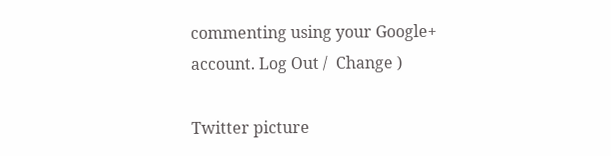commenting using your Google+ account. Log Out /  Change )

Twitter picture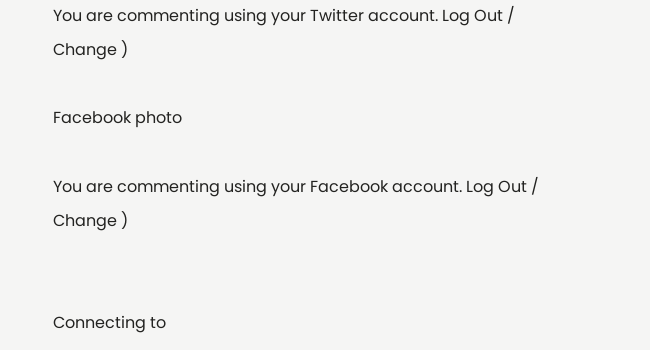You are commenting using your Twitter account. Log Out /  Change )

Facebook photo

You are commenting using your Facebook account. Log Out /  Change )


Connecting to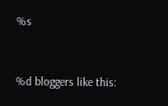%s


%d bloggers like this: